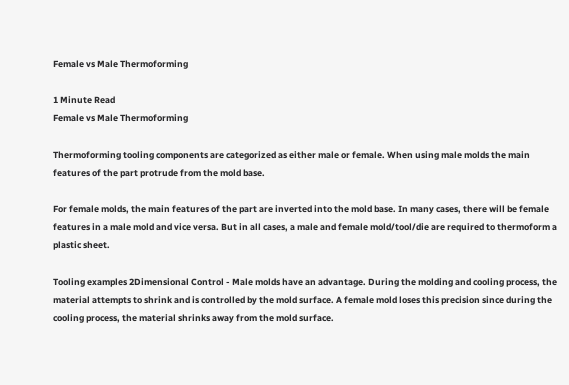Female vs Male Thermoforming

1 Minute Read
Female vs Male Thermoforming

Thermoforming tooling components are categorized as either male or female. When using male molds the main features of the part protrude from the mold base.

For female molds, the main features of the part are inverted into the mold base. In many cases, there will be female features in a male mold and vice versa. But in all cases, a male and female mold/tool/die are required to thermoform a plastic sheet.

Tooling examples 2Dimensional Control - Male molds have an advantage. During the molding and cooling process, the material attempts to shrink and is controlled by the mold surface. A female mold loses this precision since during the cooling process, the material shrinks away from the mold surface.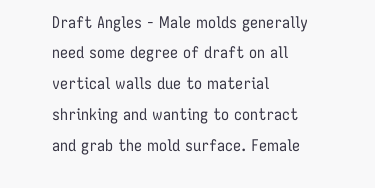Draft Angles - Male molds generally need some degree of draft on all vertical walls due to material shrinking and wanting to contract and grab the mold surface. Female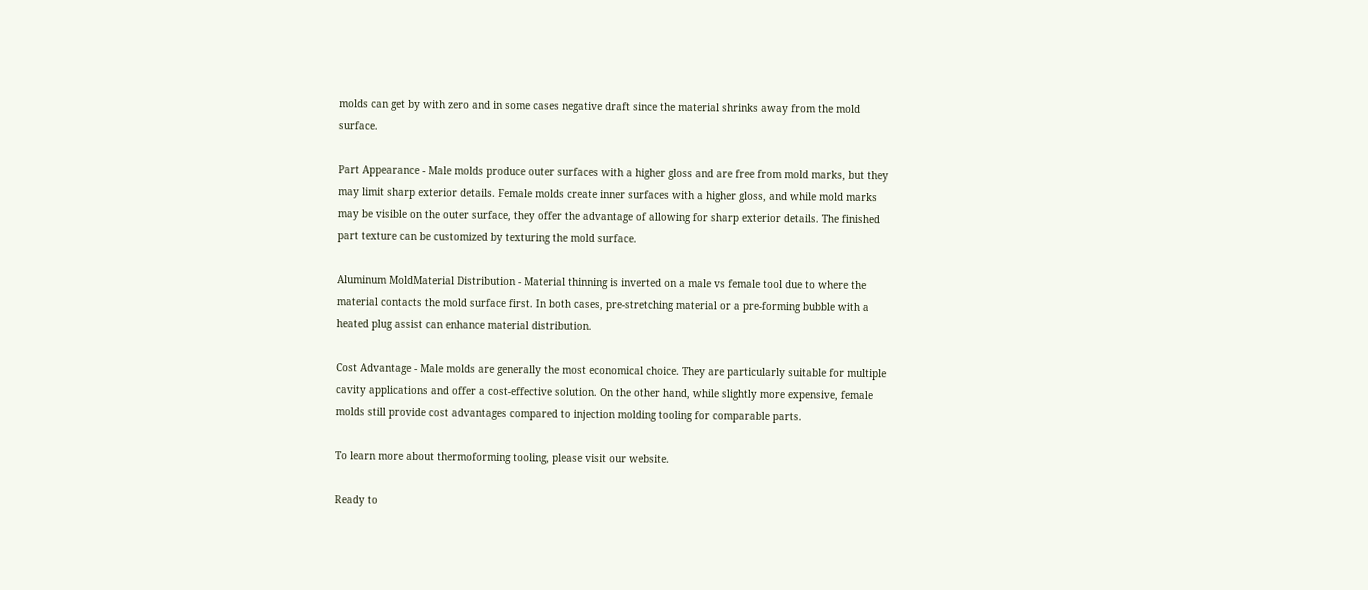molds can get by with zero and in some cases negative draft since the material shrinks away from the mold surface.

Part Appearance - Male molds produce outer surfaces with a higher gloss and are free from mold marks, but they may limit sharp exterior details. Female molds create inner surfaces with a higher gloss, and while mold marks may be visible on the outer surface, they offer the advantage of allowing for sharp exterior details. The finished part texture can be customized by texturing the mold surface.

Aluminum MoldMaterial Distribution - Material thinning is inverted on a male vs female tool due to where the material contacts the mold surface first. In both cases, pre-stretching material or a pre-forming bubble with a heated plug assist can enhance material distribution.

Cost Advantage - Male molds are generally the most economical choice. They are particularly suitable for multiple cavity applications and offer a cost-effective solution. On the other hand, while slightly more expensive, female molds still provide cost advantages compared to injection molding tooling for comparable parts.

To learn more about thermoforming tooling, please visit our website.

Ready to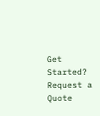Get Started? Request a Quote